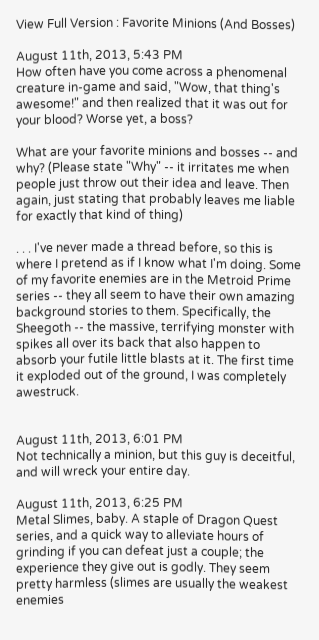View Full Version : Favorite Minions (And Bosses)

August 11th, 2013, 5:43 PM
How often have you come across a phenomenal creature in-game and said, "Wow, that thing's awesome!" and then realized that it was out for your blood? Worse yet, a boss?

What are your favorite minions and bosses -- and why? (Please state "Why" -- it irritates me when people just throw out their idea and leave. Then again, just stating that probably leaves me liable for exactly that kind of thing)

. . . I've never made a thread before, so this is where I pretend as if I know what I'm doing. Some of my favorite enemies are in the Metroid Prime series -- they all seem to have their own amazing background stories to them. Specifically, the Sheegoth -- the massive, terrifying monster with spikes all over its back that also happen to absorb your futile little blasts at it. The first time it exploded out of the ground, I was completely awestruck.


August 11th, 2013, 6:01 PM
Not technically a minion, but this guy is deceitful, and will wreck your entire day.

August 11th, 2013, 6:25 PM
Metal Slimes, baby. A staple of Dragon Quest series, and a quick way to alleviate hours of grinding if you can defeat just a couple; the experience they give out is godly. They seem pretty harmless (slimes are usually the weakest enemies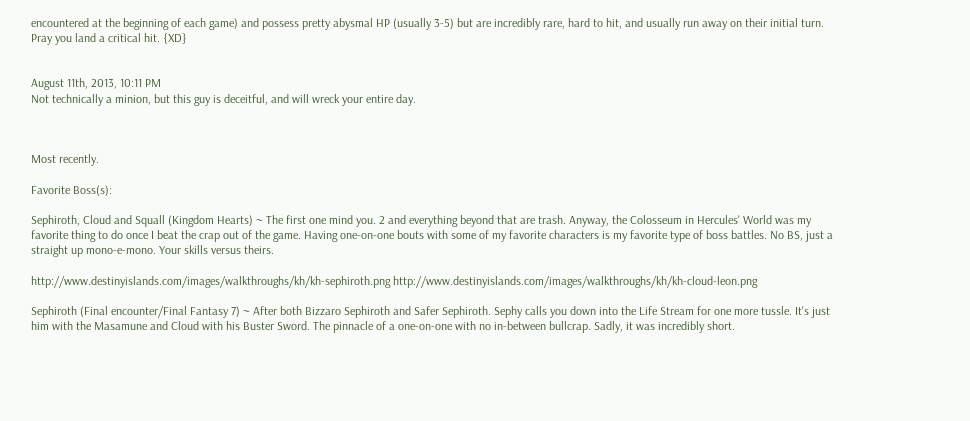encountered at the beginning of each game) and possess pretty abysmal HP (usually 3-5) but are incredibly rare, hard to hit, and usually run away on their initial turn. Pray you land a critical hit. {XD}


August 11th, 2013, 10:11 PM
Not technically a minion, but this guy is deceitful, and will wreck your entire day.



Most recently.

Favorite Boss(s):

Sephiroth, Cloud and Squall (Kingdom Hearts) ~ The first one mind you. 2 and everything beyond that are trash. Anyway, the Colosseum in Hercules' World was my favorite thing to do once I beat the crap out of the game. Having one-on-one bouts with some of my favorite characters is my favorite type of boss battles. No BS, just a straight up mono-e-mono. Your skills versus theirs.

http://www.destinyislands.com/images/walkthroughs/kh/kh-sephiroth.png http://www.destinyislands.com/images/walkthroughs/kh/kh-cloud-leon.png

Sephiroth (Final encounter/Final Fantasy 7) ~ After both Bizzaro Sephiroth and Safer Sephiroth. Sephy calls you down into the Life Stream for one more tussle. It's just him with the Masamune and Cloud with his Buster Sword. The pinnacle of a one-on-one with no in-between bullcrap. Sadly, it was incredibly short.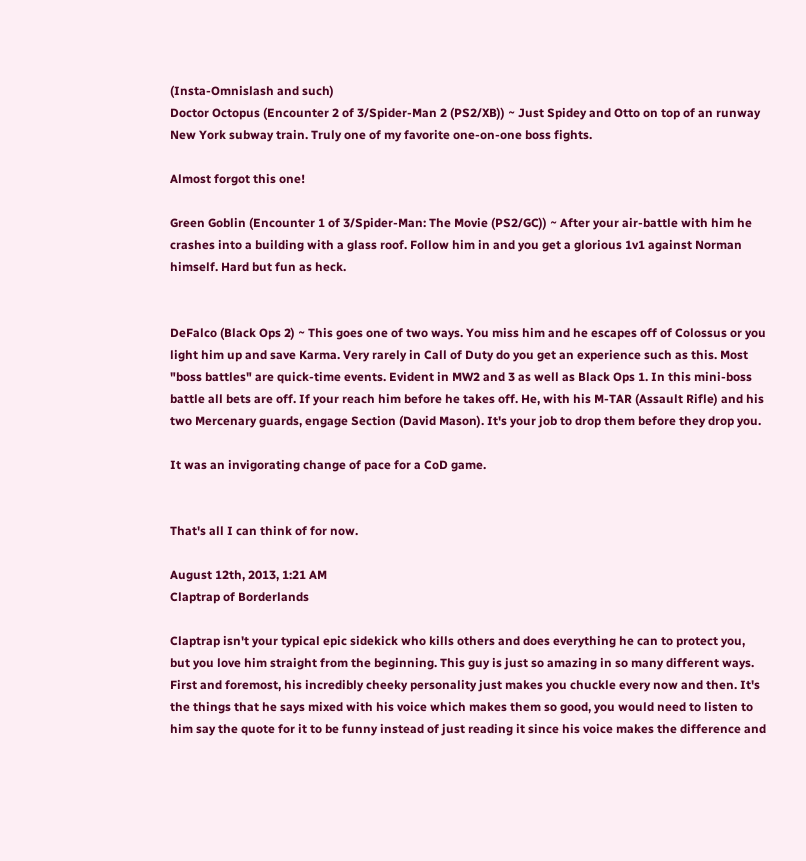(Insta-Omnislash and such)
Doctor Octopus (Encounter 2 of 3/Spider-Man 2 (PS2/XB)) ~ Just Spidey and Otto on top of an runway New York subway train. Truly one of my favorite one-on-one boss fights.

Almost forgot this one!

Green Goblin (Encounter 1 of 3/Spider-Man: The Movie (PS2/GC)) ~ After your air-battle with him he crashes into a building with a glass roof. Follow him in and you get a glorious 1v1 against Norman himself. Hard but fun as heck.


DeFalco (Black Ops 2) ~ This goes one of two ways. You miss him and he escapes off of Colossus or you light him up and save Karma. Very rarely in Call of Duty do you get an experience such as this. Most "boss battles" are quick-time events. Evident in MW2 and 3 as well as Black Ops 1. In this mini-boss battle all bets are off. If your reach him before he takes off. He, with his M-TAR (Assault Rifle) and his two Mercenary guards, engage Section (David Mason). It's your job to drop them before they drop you.

It was an invigorating change of pace for a CoD game.


That's all I can think of for now.

August 12th, 2013, 1:21 AM
Claptrap of Borderlands

Claptrap isn't your typical epic sidekick who kills others and does everything he can to protect you, but you love him straight from the beginning. This guy is just so amazing in so many different ways. First and foremost, his incredibly cheeky personality just makes you chuckle every now and then. It's the things that he says mixed with his voice which makes them so good, you would need to listen to him say the quote for it to be funny instead of just reading it since his voice makes the difference and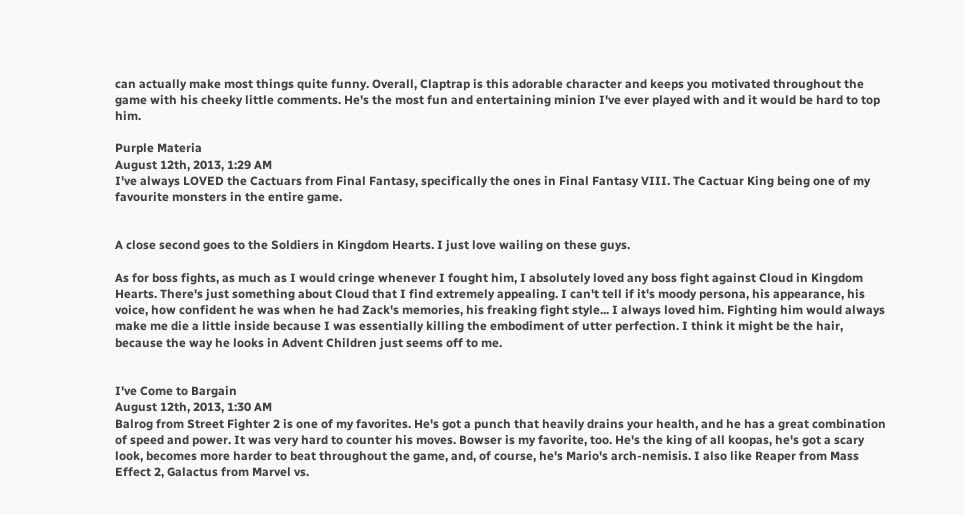can actually make most things quite funny. Overall, Claptrap is this adorable character and keeps you motivated throughout the game with his cheeky little comments. He's the most fun and entertaining minion I've ever played with and it would be hard to top him.

Purple Materia
August 12th, 2013, 1:29 AM
I've always LOVED the Cactuars from Final Fantasy, specifically the ones in Final Fantasy VIII. The Cactuar King being one of my favourite monsters in the entire game.


A close second goes to the Soldiers in Kingdom Hearts. I just love wailing on these guys.

As for boss fights, as much as I would cringe whenever I fought him, I absolutely loved any boss fight against Cloud in Kingdom Hearts. There's just something about Cloud that I find extremely appealing. I can't tell if it's moody persona, his appearance, his voice, how confident he was when he had Zack's memories, his freaking fight style... I always loved him. Fighting him would always make me die a little inside because I was essentially killing the embodiment of utter perfection. I think it might be the hair, because the way he looks in Advent Children just seems off to me.


I've Come to Bargain
August 12th, 2013, 1:30 AM
Balrog from Street Fighter 2 is one of my favorites. He's got a punch that heavily drains your health, and he has a great combination of speed and power. It was very hard to counter his moves. Bowser is my favorite, too. He's the king of all koopas, he's got a scary look, becomes more harder to beat throughout the game, and, of course, he's Mario's arch-nemisis. I also like Reaper from Mass Effect 2, Galactus from Marvel vs.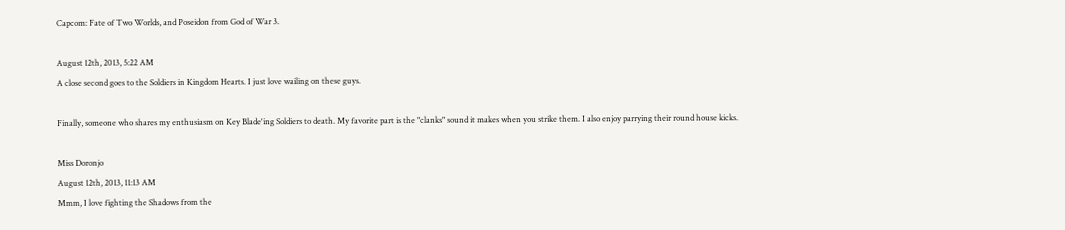Capcom: Fate of Two Worlds, and Poseidon from God of War 3.

August 12th, 2013, 5:22 AM
A close second goes to the Soldiers in Kingdom Hearts. I just love wailing on these guys.

Finally, someone who shares my enthusiasm on Key Blade'ing Soldiers to death. My favorite part is the "clanks" sound it makes when you strike them. I also enjoy parrying their round house kicks.

Miss Doronjo
August 12th, 2013, 11:13 AM
Mmm, I love fighting the Shadows from the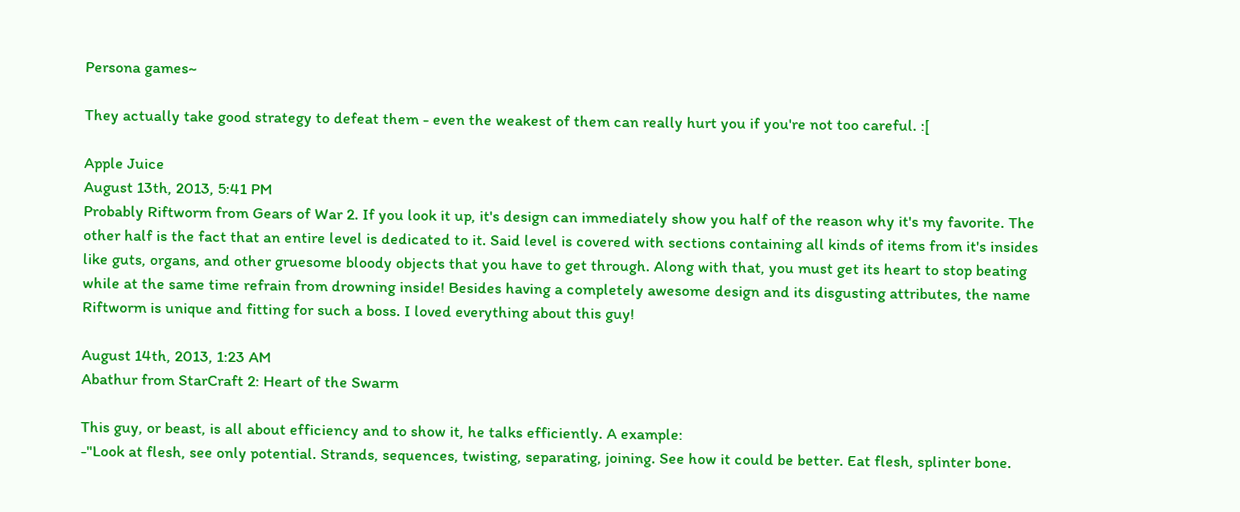Persona games~

They actually take good strategy to defeat them - even the weakest of them can really hurt you if you're not too careful. :[

Apple Juice
August 13th, 2013, 5:41 PM
Probably Riftworm from Gears of War 2. If you look it up, it's design can immediately show you half of the reason why it's my favorite. The other half is the fact that an entire level is dedicated to it. Said level is covered with sections containing all kinds of items from it's insides like guts, organs, and other gruesome bloody objects that you have to get through. Along with that, you must get its heart to stop beating while at the same time refrain from drowning inside! Besides having a completely awesome design and its disgusting attributes, the name Riftworm is unique and fitting for such a boss. I loved everything about this guy!

August 14th, 2013, 1:23 AM
Abathur from StarCraft 2: Heart of the Swarm

This guy, or beast, is all about efficiency and to show it, he talks efficiently. A example:
-"Look at flesh, see only potential. Strands, sequences, twisting, separating, joining. See how it could be better. Eat flesh, splinter bone.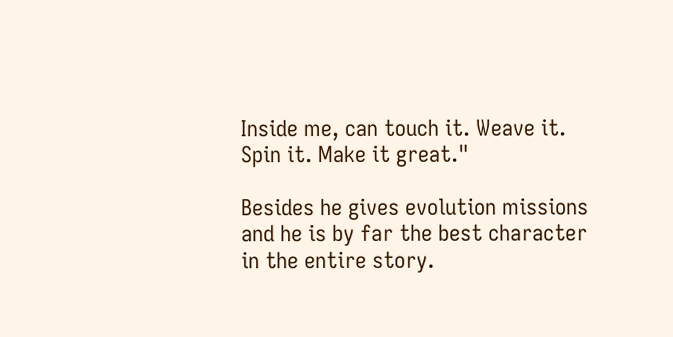Inside me, can touch it. Weave it. Spin it. Make it great."

Besides he gives evolution missions and he is by far the best character in the entire story.